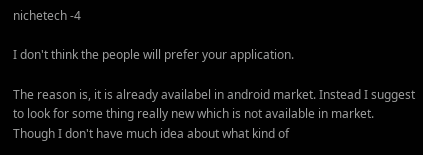nichetech -4

I don't think the people will prefer your application.

The reason is, it is already availabel in android market. Instead I suggest to look for some thing really new which is not available in market. Though I don't have much idea about what kind of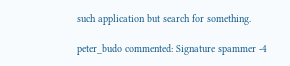such application but search for something.

peter_budo commented: Signature spammer -4